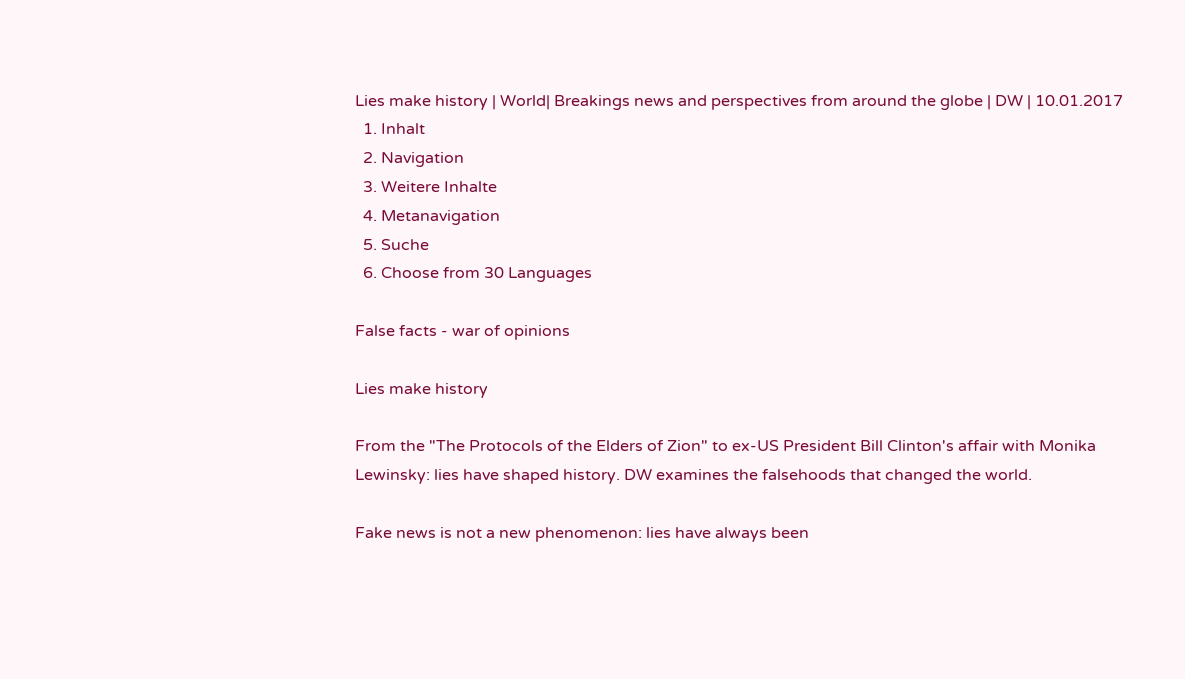Lies make history | World| Breakings news and perspectives from around the globe | DW | 10.01.2017
  1. Inhalt
  2. Navigation
  3. Weitere Inhalte
  4. Metanavigation
  5. Suche
  6. Choose from 30 Languages

False facts - war of opinions

Lies make history

From the "The Protocols of the Elders of Zion" to ex-US President Bill Clinton's affair with Monika Lewinsky: lies have shaped history. DW examines the falsehoods that changed the world.

Fake news is not a new phenomenon: lies have always been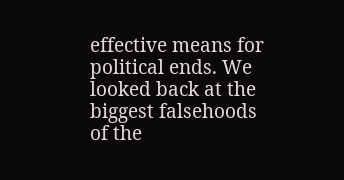effective means for political ends. We looked back at the biggest falsehoods of the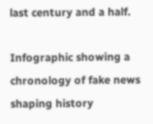last century and a half.

Infographic showing a chronology of fake news shaping history